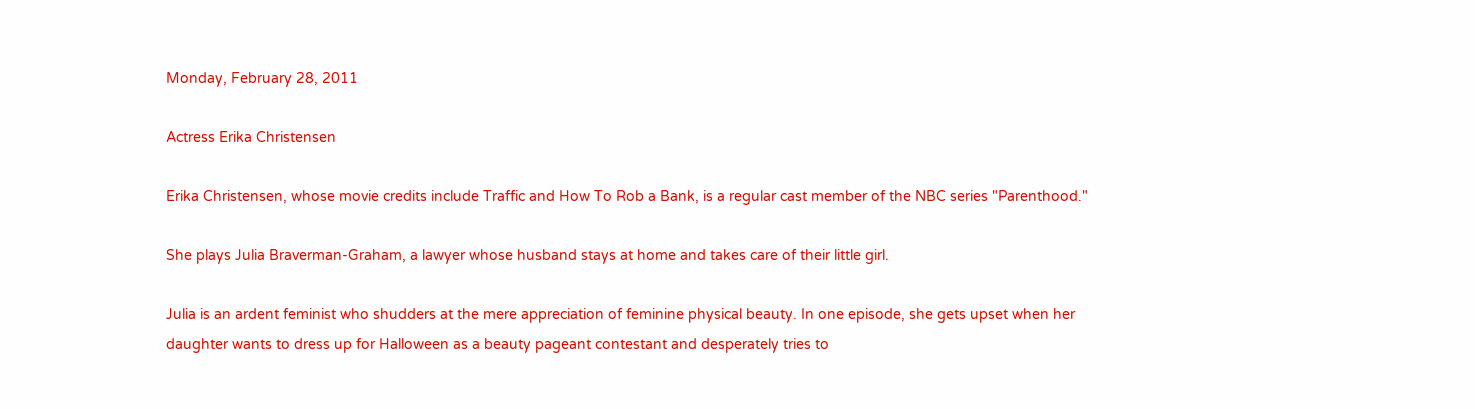Monday, February 28, 2011

Actress Erika Christensen

Erika Christensen, whose movie credits include Traffic and How To Rob a Bank, is a regular cast member of the NBC series "Parenthood."

She plays Julia Braverman-Graham, a lawyer whose husband stays at home and takes care of their little girl.

Julia is an ardent feminist who shudders at the mere appreciation of feminine physical beauty. In one episode, she gets upset when her daughter wants to dress up for Halloween as a beauty pageant contestant and desperately tries to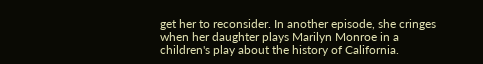get her to reconsider. In another episode, she cringes when her daughter plays Marilyn Monroe in a children's play about the history of California.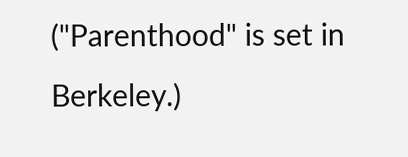("Parenthood" is set in Berkeley.)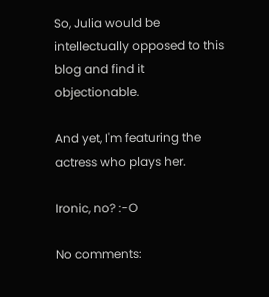So, Julia would be intellectually opposed to this blog and find it objectionable.

And yet, I'm featuring the actress who plays her.

Ironic, no? :-O

No comments: